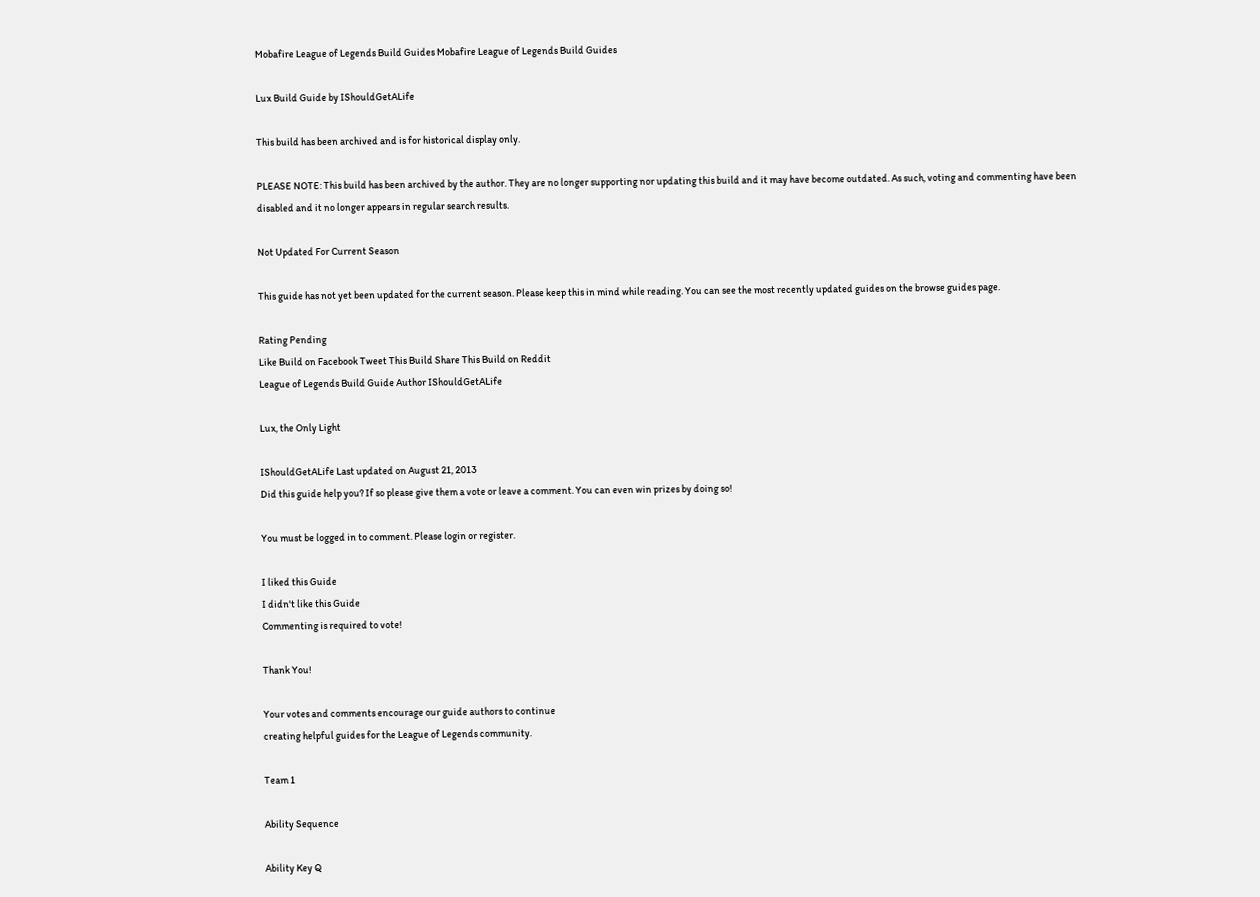Mobafire League of Legends Build Guides Mobafire League of Legends Build Guides

Lux Build Guide by IShouldGetALife

This build has been archived and is for historical display only.

PLEASE NOTE: This build has been archived by the author. They are no longer supporting nor updating this build and it may have become outdated. As such, voting and commenting have been disabled and it no longer appears in regular search results.

Not Updated For Current Season

This guide has not yet been updated for the current season. Please keep this in mind while reading. You can see the most recently updated guides on the browse guides page.

Rating Pending
Like Build on Facebook Tweet This Build Share This Build on Reddit
League of Legends Build Guide Author IShouldGetALife

Lux, the Only Light

IShouldGetALife Last updated on August 21, 2013
Did this guide help you? If so please give them a vote or leave a comment. You can even win prizes by doing so!

You must be logged in to comment. Please login or register.

I liked this Guide
I didn't like this Guide
Commenting is required to vote!

Thank You!

Your votes and comments encourage our guide authors to continue
creating helpful guides for the League of Legends community.

Team 1

Ability Sequence

Ability Key Q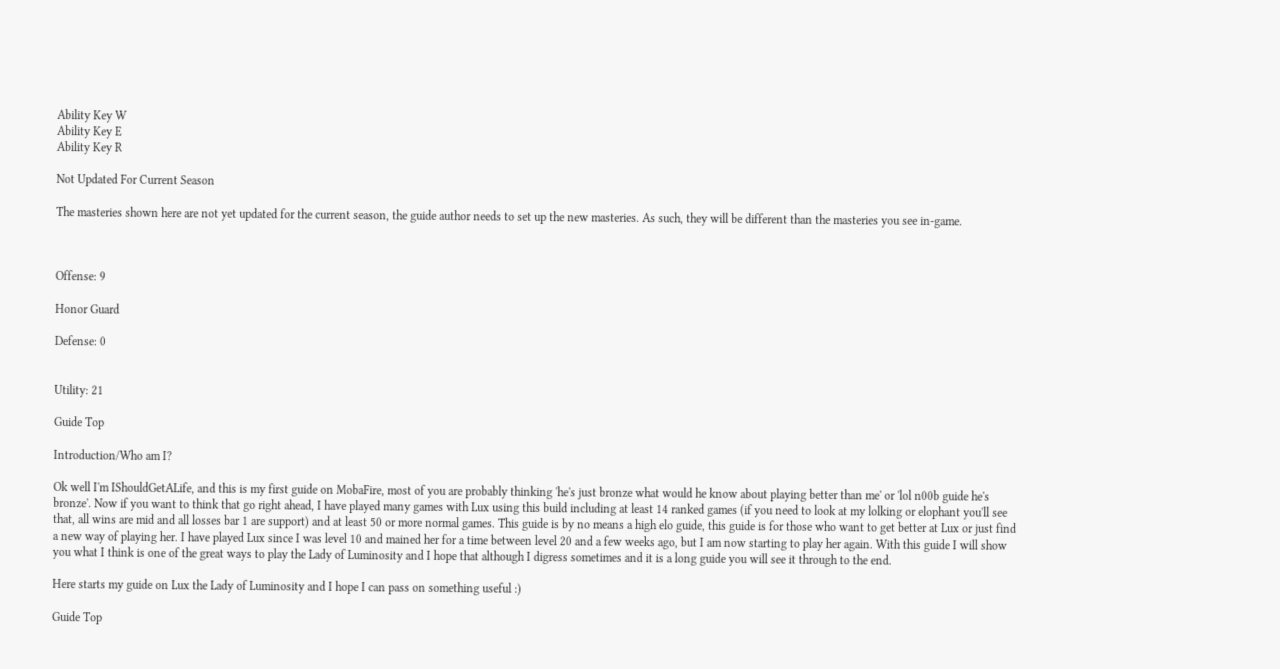Ability Key W
Ability Key E
Ability Key R

Not Updated For Current Season

The masteries shown here are not yet updated for the current season, the guide author needs to set up the new masteries. As such, they will be different than the masteries you see in-game.



Offense: 9

Honor Guard

Defense: 0


Utility: 21

Guide Top

Introduction/Who am I?

Ok well I'm IShouldGetALife, and this is my first guide on MobaFire, most of you are probably thinking 'he's just bronze what would he know about playing better than me' or 'lol n00b guide he's bronze'. Now if you want to think that go right ahead, I have played many games with Lux using this build including at least 14 ranked games (if you need to look at my lolking or elophant you'll see that, all wins are mid and all losses bar 1 are support) and at least 50 or more normal games. This guide is by no means a high elo guide, this guide is for those who want to get better at Lux or just find a new way of playing her. I have played Lux since I was level 10 and mained her for a time between level 20 and a few weeks ago, but I am now starting to play her again. With this guide I will show you what I think is one of the great ways to play the Lady of Luminosity and I hope that although I digress sometimes and it is a long guide you will see it through to the end.

Here starts my guide on Lux the Lady of Luminosity and I hope I can pass on something useful :)

Guide Top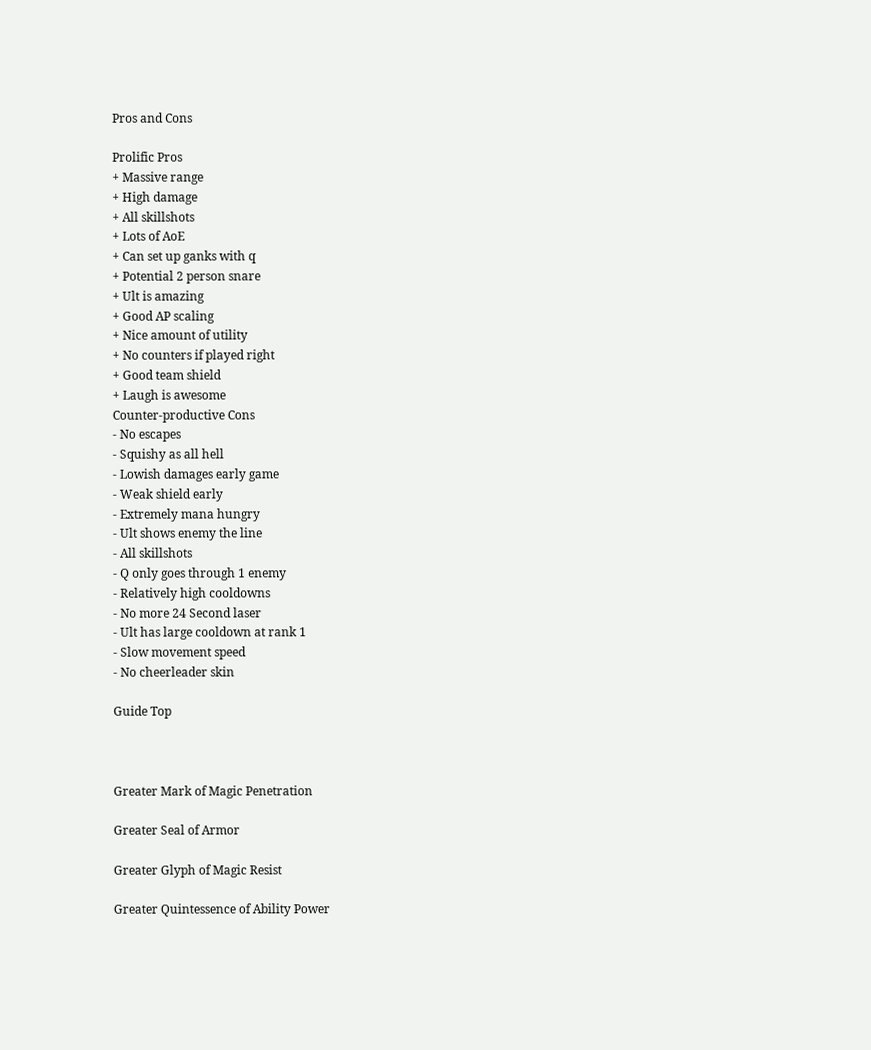Pros and Cons

Prolific Pros
+ Massive range
+ High damage
+ All skillshots
+ Lots of AoE
+ Can set up ganks with q
+ Potential 2 person snare
+ Ult is amazing
+ Good AP scaling
+ Nice amount of utility
+ No counters if played right
+ Good team shield
+ Laugh is awesome
Counter-productive Cons
- No escapes
- Squishy as all hell
- Lowish damages early game
- Weak shield early
- Extremely mana hungry
- Ult shows enemy the line
- All skillshots
- Q only goes through 1 enemy
- Relatively high cooldowns
- No more 24 Second laser
- Ult has large cooldown at rank 1
- Slow movement speed
- No cheerleader skin

Guide Top



Greater Mark of Magic Penetration

Greater Seal of Armor

Greater Glyph of Magic Resist

Greater Quintessence of Ability Power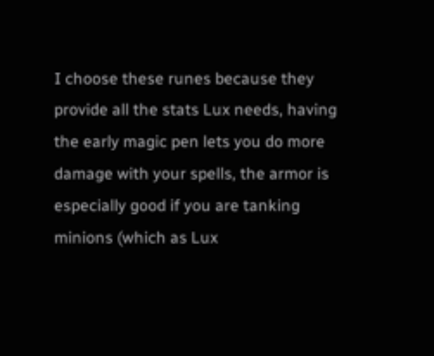I choose these runes because they provide all the stats Lux needs, having the early magic pen lets you do more damage with your spells, the armor is especially good if you are tanking minions (which as Lux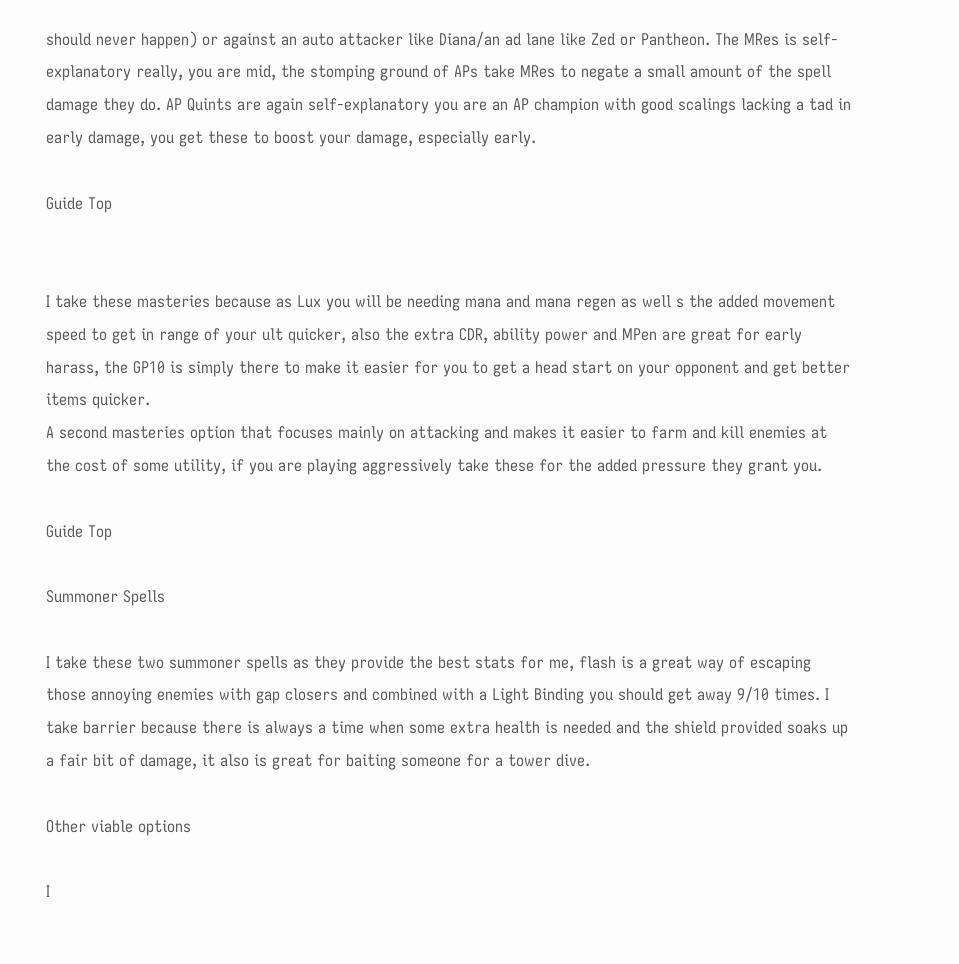should never happen) or against an auto attacker like Diana/an ad lane like Zed or Pantheon. The MRes is self-explanatory really, you are mid, the stomping ground of APs take MRes to negate a small amount of the spell damage they do. AP Quints are again self-explanatory you are an AP champion with good scalings lacking a tad in early damage, you get these to boost your damage, especially early.

Guide Top


I take these masteries because as Lux you will be needing mana and mana regen as well s the added movement speed to get in range of your ult quicker, also the extra CDR, ability power and MPen are great for early harass, the GP10 is simply there to make it easier for you to get a head start on your opponent and get better items quicker.
A second masteries option that focuses mainly on attacking and makes it easier to farm and kill enemies at the cost of some utility, if you are playing aggressively take these for the added pressure they grant you.

Guide Top

Summoner Spells

I take these two summoner spells as they provide the best stats for me, flash is a great way of escaping those annoying enemies with gap closers and combined with a Light Binding you should get away 9/10 times. I take barrier because there is always a time when some extra health is needed and the shield provided soaks up a fair bit of damage, it also is great for baiting someone for a tower dive.

Other viable options

I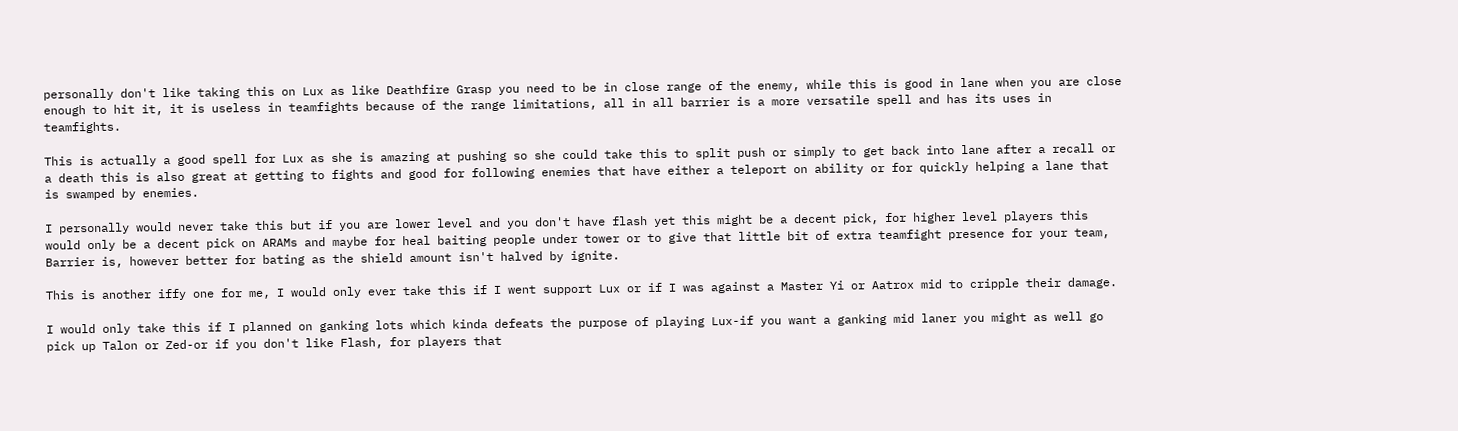personally don't like taking this on Lux as like Deathfire Grasp you need to be in close range of the enemy, while this is good in lane when you are close enough to hit it, it is useless in teamfights because of the range limitations, all in all barrier is a more versatile spell and has its uses in teamfights.

This is actually a good spell for Lux as she is amazing at pushing so she could take this to split push or simply to get back into lane after a recall or a death this is also great at getting to fights and good for following enemies that have either a teleport on ability or for quickly helping a lane that is swamped by enemies.

I personally would never take this but if you are lower level and you don't have flash yet this might be a decent pick, for higher level players this would only be a decent pick on ARAMs and maybe for heal baiting people under tower or to give that little bit of extra teamfight presence for your team, Barrier is, however better for bating as the shield amount isn't halved by ignite.

This is another iffy one for me, I would only ever take this if I went support Lux or if I was against a Master Yi or Aatrox mid to cripple their damage.

I would only take this if I planned on ganking lots which kinda defeats the purpose of playing Lux-if you want a ganking mid laner you might as well go pick up Talon or Zed-or if you don't like Flash, for players that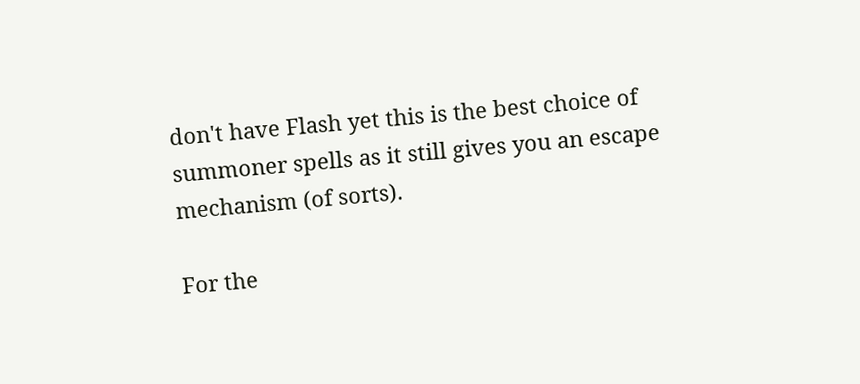don't have Flash yet this is the best choice of summoner spells as it still gives you an escape mechanism (of sorts).

For the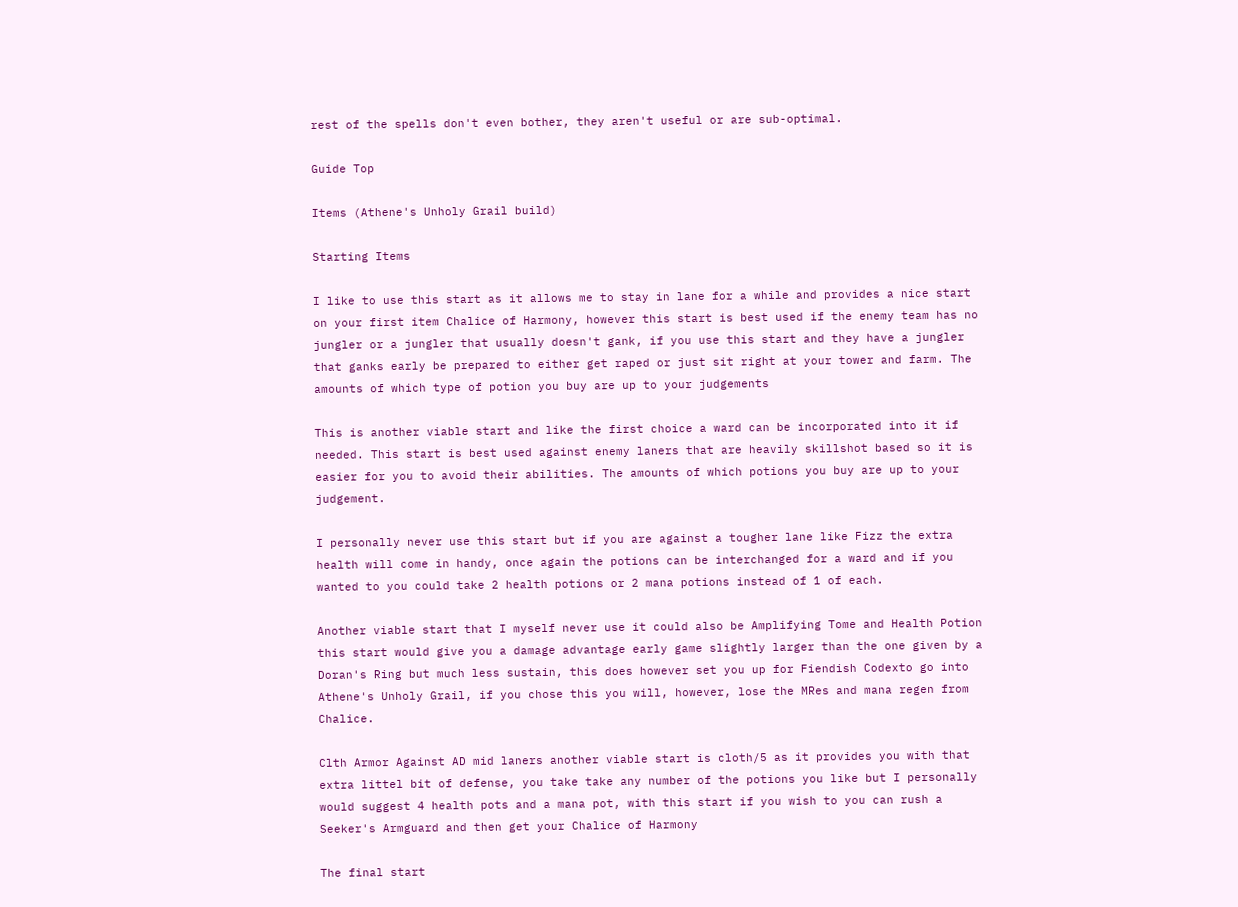rest of the spells don't even bother, they aren't useful or are sub-optimal.

Guide Top

Items (Athene's Unholy Grail build)

Starting Items

I like to use this start as it allows me to stay in lane for a while and provides a nice start on your first item Chalice of Harmony, however this start is best used if the enemy team has no jungler or a jungler that usually doesn't gank, if you use this start and they have a jungler that ganks early be prepared to either get raped or just sit right at your tower and farm. The amounts of which type of potion you buy are up to your judgements

This is another viable start and like the first choice a ward can be incorporated into it if needed. This start is best used against enemy laners that are heavily skillshot based so it is easier for you to avoid their abilities. The amounts of which potions you buy are up to your judgement.

I personally never use this start but if you are against a tougher lane like Fizz the extra health will come in handy, once again the potions can be interchanged for a ward and if you wanted to you could take 2 health potions or 2 mana potions instead of 1 of each.

Another viable start that I myself never use it could also be Amplifying Tome and Health Potion this start would give you a damage advantage early game slightly larger than the one given by a Doran's Ring but much less sustain, this does however set you up for Fiendish Codexto go into Athene's Unholy Grail, if you chose this you will, however, lose the MRes and mana regen from Chalice.

Clth Armor Against AD mid laners another viable start is cloth/5 as it provides you with that extra littel bit of defense, you take take any number of the potions you like but I personally would suggest 4 health pots and a mana pot, with this start if you wish to you can rush a Seeker's Armguard and then get your Chalice of Harmony

The final start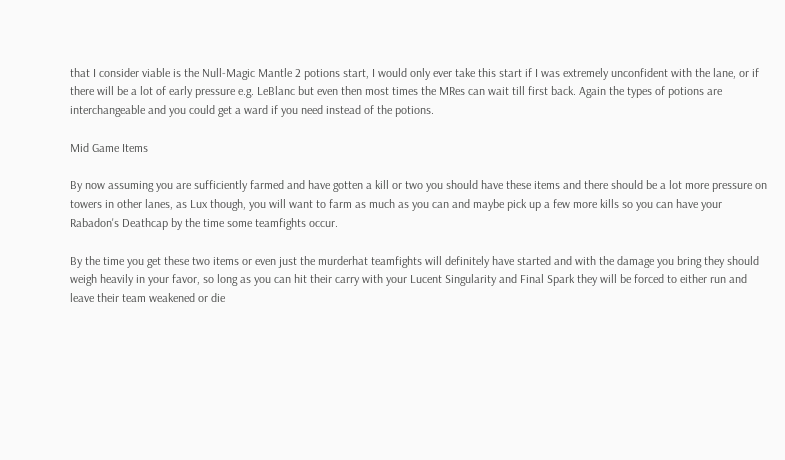that I consider viable is the Null-Magic Mantle 2 potions start, I would only ever take this start if I was extremely unconfident with the lane, or if there will be a lot of early pressure e.g. LeBlanc but even then most times the MRes can wait till first back. Again the types of potions are interchangeable and you could get a ward if you need instead of the potions.

Mid Game Items

By now assuming you are sufficiently farmed and have gotten a kill or two you should have these items and there should be a lot more pressure on towers in other lanes, as Lux though, you will want to farm as much as you can and maybe pick up a few more kills so you can have your Rabadon's Deathcap by the time some teamfights occur.

By the time you get these two items or even just the murderhat teamfights will definitely have started and with the damage you bring they should weigh heavily in your favor, so long as you can hit their carry with your Lucent Singularity and Final Spark they will be forced to either run and leave their team weakened or die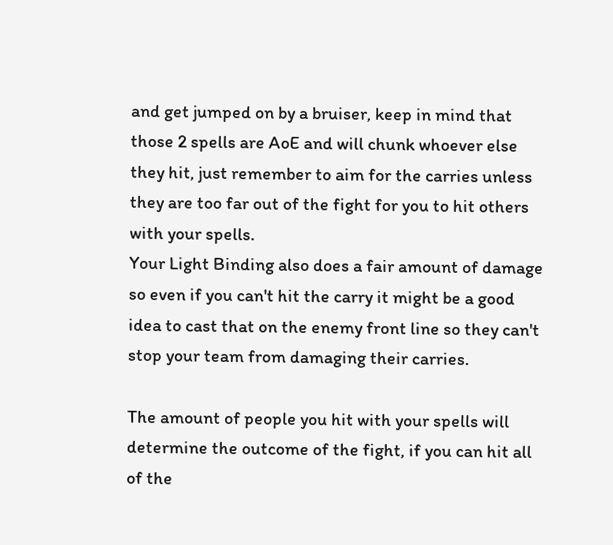and get jumped on by a bruiser, keep in mind that those 2 spells are AoE and will chunk whoever else they hit, just remember to aim for the carries unless they are too far out of the fight for you to hit others with your spells.
Your Light Binding also does a fair amount of damage so even if you can't hit the carry it might be a good idea to cast that on the enemy front line so they can't stop your team from damaging their carries.

The amount of people you hit with your spells will determine the outcome of the fight, if you can hit all of the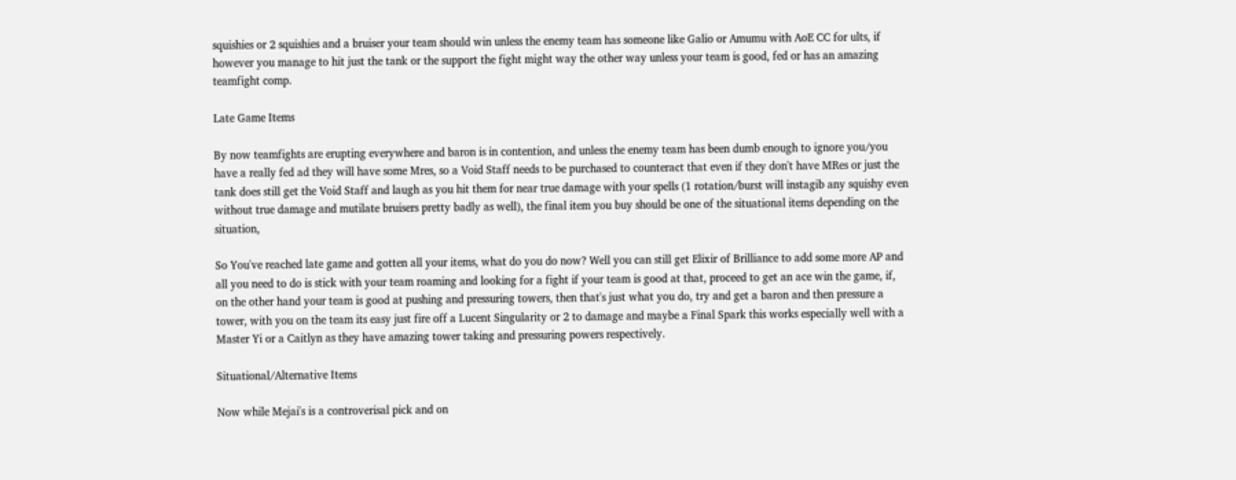squishies or 2 squishies and a bruiser your team should win unless the enemy team has someone like Galio or Amumu with AoE CC for ults, if however you manage to hit just the tank or the support the fight might way the other way unless your team is good, fed or has an amazing teamfight comp.

Late Game Items

By now teamfights are erupting everywhere and baron is in contention, and unless the enemy team has been dumb enough to ignore you/you have a really fed ad they will have some Mres, so a Void Staff needs to be purchased to counteract that even if they don't have MRes or just the tank does still get the Void Staff and laugh as you hit them for near true damage with your spells (1 rotation/burst will instagib any squishy even without true damage and mutilate bruisers pretty badly as well), the final item you buy should be one of the situational items depending on the situation,

So You've reached late game and gotten all your items, what do you do now? Well you can still get Elixir of Brilliance to add some more AP and all you need to do is stick with your team roaming and looking for a fight if your team is good at that, proceed to get an ace win the game, if, on the other hand your team is good at pushing and pressuring towers, then that's just what you do, try and get a baron and then pressure a tower, with you on the team its easy just fire off a Lucent Singularity or 2 to damage and maybe a Final Spark this works especially well with a Master Yi or a Caitlyn as they have amazing tower taking and pressuring powers respectively.

Situational/Alternative Items

Now while Mejai's is a controverisal pick and on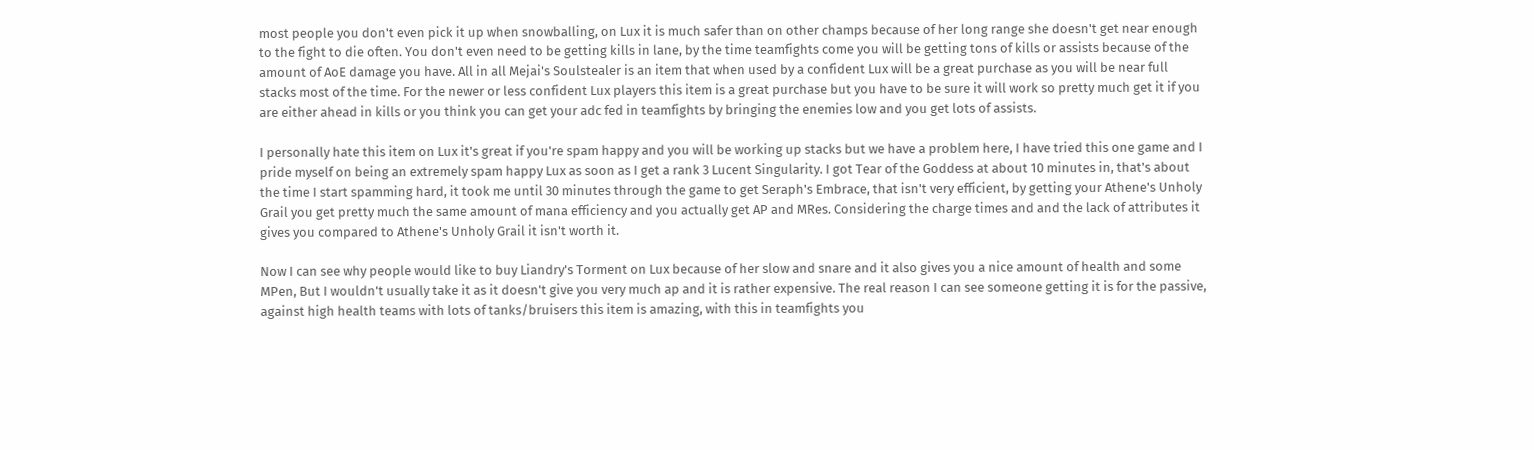most people you don't even pick it up when snowballing, on Lux it is much safer than on other champs because of her long range she doesn't get near enough to the fight to die often. You don't even need to be getting kills in lane, by the time teamfights come you will be getting tons of kills or assists because of the amount of AoE damage you have. All in all Mejai's Soulstealer is an item that when used by a confident Lux will be a great purchase as you will be near full stacks most of the time. For the newer or less confident Lux players this item is a great purchase but you have to be sure it will work so pretty much get it if you are either ahead in kills or you think you can get your adc fed in teamfights by bringing the enemies low and you get lots of assists.

I personally hate this item on Lux it's great if you're spam happy and you will be working up stacks but we have a problem here, I have tried this one game and I pride myself on being an extremely spam happy Lux as soon as I get a rank 3 Lucent Singularity. I got Tear of the Goddess at about 10 minutes in, that's about the time I start spamming hard, it took me until 30 minutes through the game to get Seraph's Embrace, that isn't very efficient, by getting your Athene's Unholy Grail you get pretty much the same amount of mana efficiency and you actually get AP and MRes. Considering the charge times and and the lack of attributes it gives you compared to Athene's Unholy Grail it isn't worth it.

Now I can see why people would like to buy Liandry's Torment on Lux because of her slow and snare and it also gives you a nice amount of health and some MPen, But I wouldn't usually take it as it doesn't give you very much ap and it is rather expensive. The real reason I can see someone getting it is for the passive, against high health teams with lots of tanks/bruisers this item is amazing, with this in teamfights you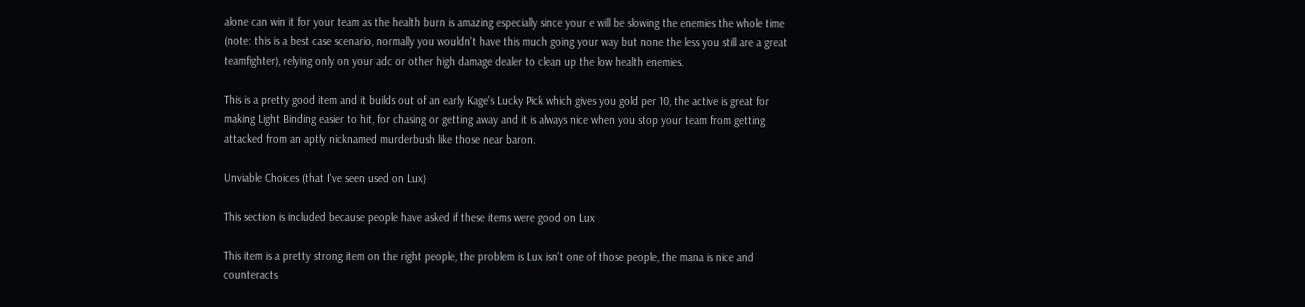alone can win it for your team as the health burn is amazing especially since your e will be slowing the enemies the whole time (note: this is a best case scenario, normally you wouldn't have this much going your way but none the less you still are a great teamfighter), relying only on your adc or other high damage dealer to clean up the low health enemies.

This is a pretty good item and it builds out of an early Kage's Lucky Pick which gives you gold per 10, the active is great for making Light Binding easier to hit, for chasing or getting away and it is always nice when you stop your team from getting attacked from an aptly nicknamed murderbush like those near baron.

Unviable Choices (that I've seen used on Lux)

This section is included because people have asked if these items were good on Lux

This item is a pretty strong item on the right people, the problem is Lux isn't one of those people, the mana is nice and counteracts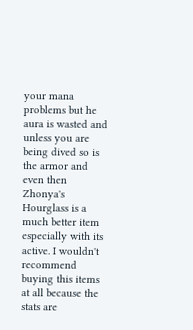your mana problems but he aura is wasted and unless you are being dived so is the armor and even then Zhonya's Hourglass is a much better item especially with its active. I wouldn't recommend buying this items at all because the stats are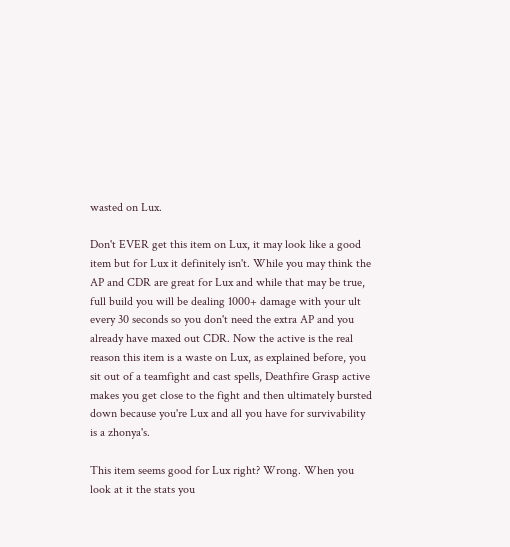wasted on Lux.

Don't EVER get this item on Lux, it may look like a good item but for Lux it definitely isn't. While you may think the AP and CDR are great for Lux and while that may be true, full build you will be dealing 1000+ damage with your ult every 30 seconds so you don't need the extra AP and you already have maxed out CDR. Now the active is the real reason this item is a waste on Lux, as explained before, you sit out of a teamfight and cast spells, Deathfire Grasp active makes you get close to the fight and then ultimately bursted down because you're Lux and all you have for survivability is a zhonya's.

This item seems good for Lux right? Wrong. When you look at it the stats you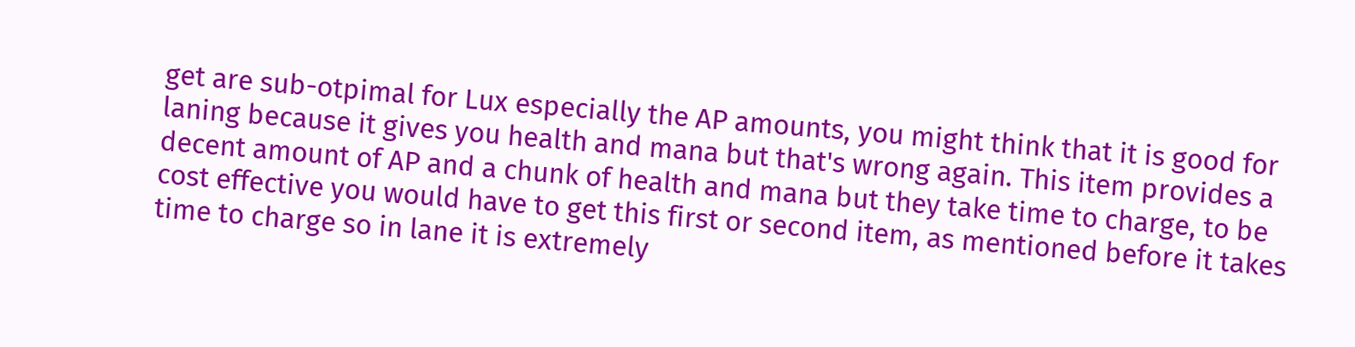get are sub-otpimal for Lux especially the AP amounts, you might think that it is good for laning because it gives you health and mana but that's wrong again. This item provides a decent amount of AP and a chunk of health and mana but they take time to charge, to be cost effective you would have to get this first or second item, as mentioned before it takes time to charge so in lane it is extremely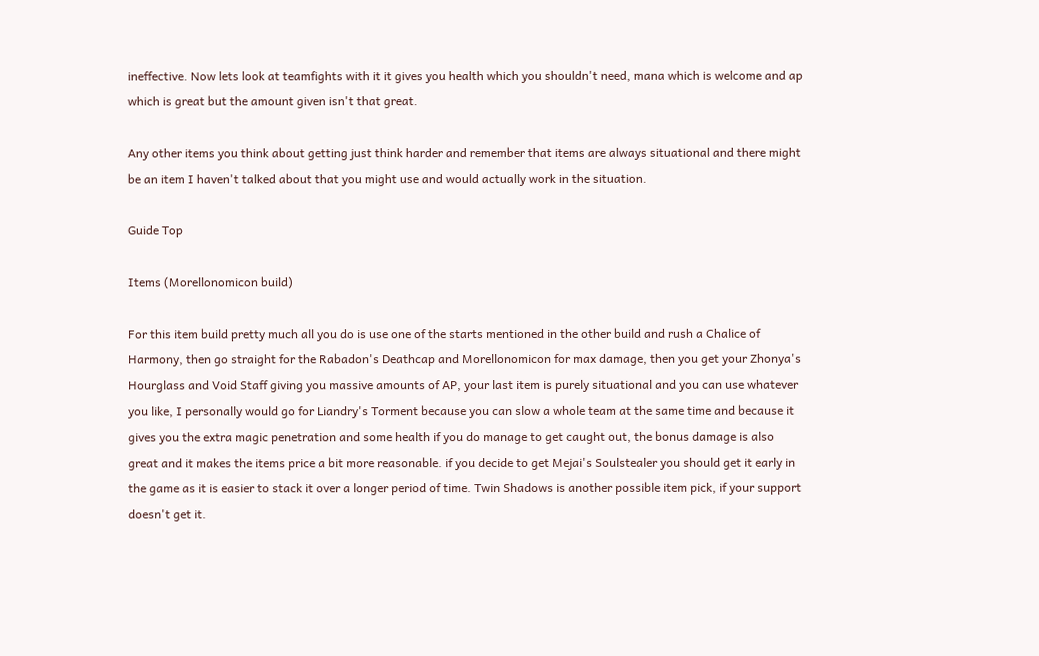ineffective. Now lets look at teamfights with it it gives you health which you shouldn't need, mana which is welcome and ap which is great but the amount given isn't that great.

Any other items you think about getting just think harder and remember that items are always situational and there might be an item I haven't talked about that you might use and would actually work in the situation.

Guide Top

Items (Morellonomicon build)

For this item build pretty much all you do is use one of the starts mentioned in the other build and rush a Chalice of Harmony, then go straight for the Rabadon's Deathcap and Morellonomicon for max damage, then you get your Zhonya's Hourglass and Void Staff giving you massive amounts of AP, your last item is purely situational and you can use whatever you like, I personally would go for Liandry's Torment because you can slow a whole team at the same time and because it gives you the extra magic penetration and some health if you do manage to get caught out, the bonus damage is also great and it makes the items price a bit more reasonable. if you decide to get Mejai's Soulstealer you should get it early in the game as it is easier to stack it over a longer period of time. Twin Shadows is another possible item pick, if your support doesn't get it.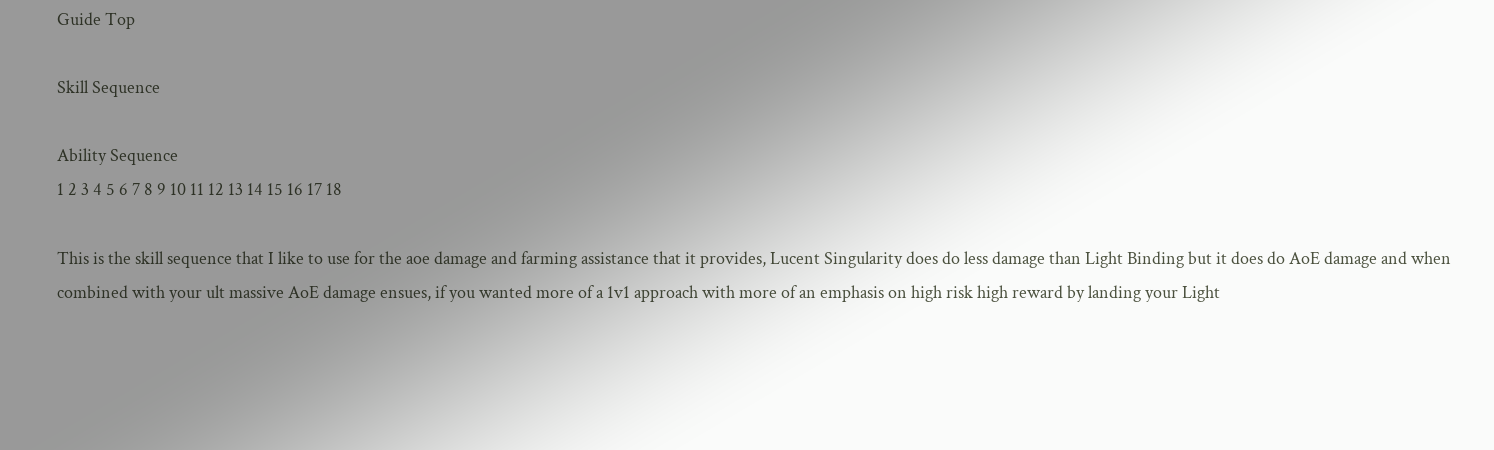Guide Top

Skill Sequence

Ability Sequence
1 2 3 4 5 6 7 8 9 10 11 12 13 14 15 16 17 18

This is the skill sequence that I like to use for the aoe damage and farming assistance that it provides, Lucent Singularity does do less damage than Light Binding but it does do AoE damage and when combined with your ult massive AoE damage ensues, if you wanted more of a 1v1 approach with more of an emphasis on high risk high reward by landing your Light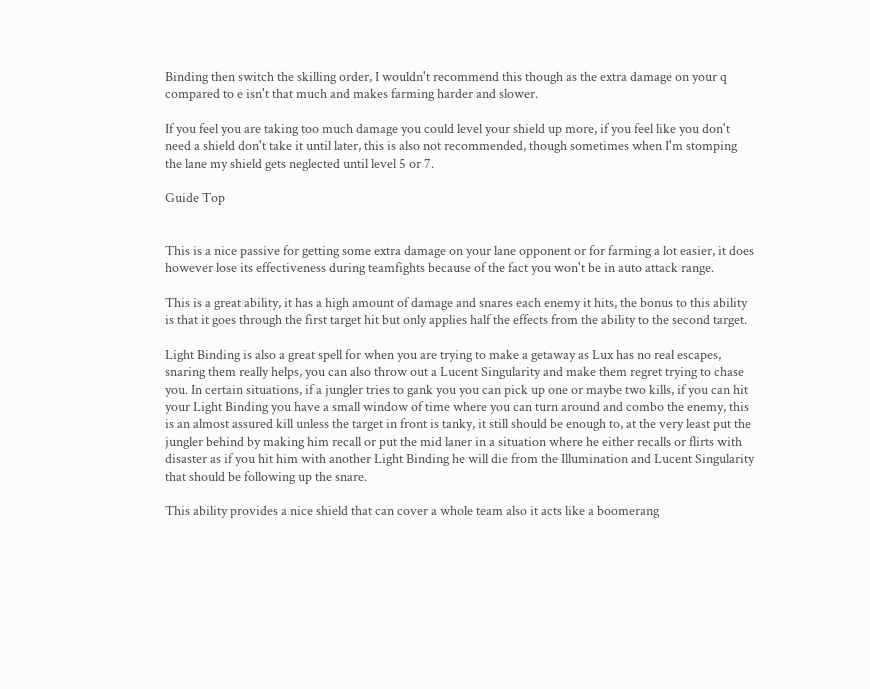Binding then switch the skilling order, I wouldn't recommend this though as the extra damage on your q compared to e isn't that much and makes farming harder and slower.

If you feel you are taking too much damage you could level your shield up more, if you feel like you don't need a shield don't take it until later, this is also not recommended, though sometimes when I'm stomping the lane my shield gets neglected until level 5 or 7.

Guide Top


This is a nice passive for getting some extra damage on your lane opponent or for farming a lot easier, it does however lose its effectiveness during teamfights because of the fact you won't be in auto attack range.

This is a great ability, it has a high amount of damage and snares each enemy it hits, the bonus to this ability is that it goes through the first target hit but only applies half the effects from the ability to the second target.

Light Binding is also a great spell for when you are trying to make a getaway as Lux has no real escapes, snaring them really helps, you can also throw out a Lucent Singularity and make them regret trying to chase you. In certain situations, if a jungler tries to gank you you can pick up one or maybe two kills, if you can hit your Light Binding you have a small window of time where you can turn around and combo the enemy, this is an almost assured kill unless the target in front is tanky, it still should be enough to, at the very least put the jungler behind by making him recall or put the mid laner in a situation where he either recalls or flirts with disaster as if you hit him with another Light Binding he will die from the Illumination and Lucent Singularity that should be following up the snare.

This ability provides a nice shield that can cover a whole team also it acts like a boomerang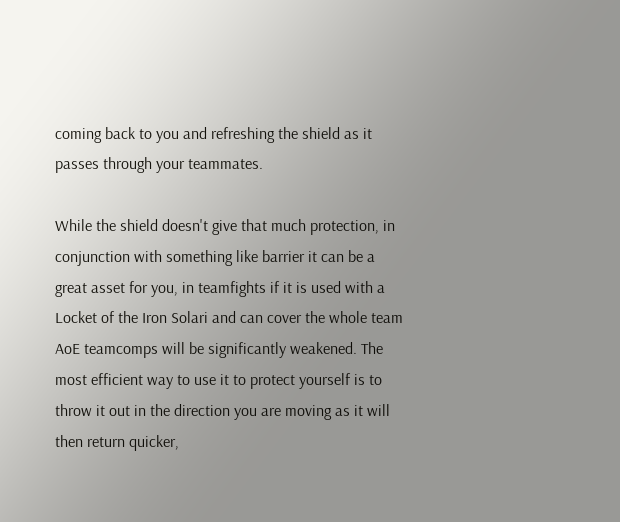coming back to you and refreshing the shield as it passes through your teammates.

While the shield doesn't give that much protection, in conjunction with something like barrier it can be a great asset for you, in teamfights if it is used with a Locket of the Iron Solari and can cover the whole team AoE teamcomps will be significantly weakened. The most efficient way to use it to protect yourself is to throw it out in the direction you are moving as it will then return quicker,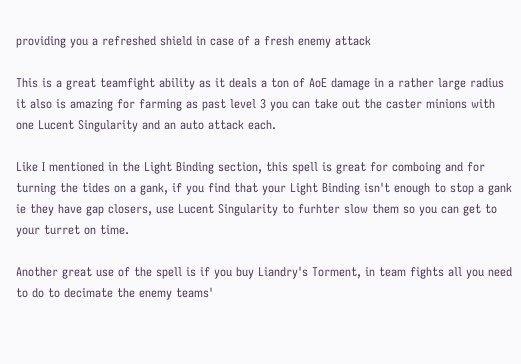providing you a refreshed shield in case of a fresh enemy attack

This is a great teamfight ability as it deals a ton of AoE damage in a rather large radius it also is amazing for farming as past level 3 you can take out the caster minions with one Lucent Singularity and an auto attack each.

Like I mentioned in the Light Binding section, this spell is great for comboing and for turning the tides on a gank, if you find that your Light Binding isn't enough to stop a gank ie they have gap closers, use Lucent Singularity to furhter slow them so you can get to your turret on time.

Another great use of the spell is if you buy Liandry's Torment, in team fights all you need to do to decimate the enemy teams'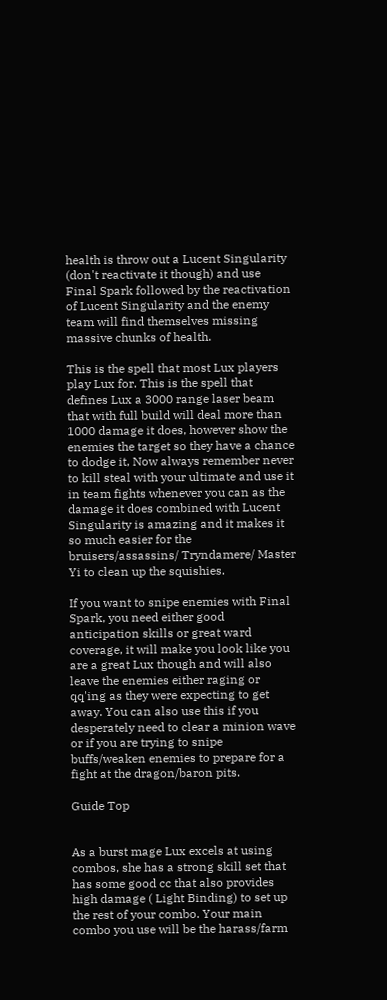health is throw out a Lucent Singularity (don't reactivate it though) and use Final Spark followed by the reactivation of Lucent Singularity and the enemy team will find themselves missing massive chunks of health.

This is the spell that most Lux players play Lux for. This is the spell that defines Lux a 3000 range laser beam that with full build will deal more than 1000 damage it does, however show the enemies the target so they have a chance to dodge it, Now always remember never to kill steal with your ultimate and use it in team fights whenever you can as the damage it does combined with Lucent Singularity is amazing and it makes it so much easier for the bruisers/assassins/ Tryndamere/ Master Yi to clean up the squishies.

If you want to snipe enemies with Final Spark, you need either good anticipation skills or great ward coverage, it will make you look like you are a great Lux though and will also leave the enemies either raging or qq'ing as they were expecting to get away. You can also use this if you desperately need to clear a minion wave or if you are trying to snipe buffs/weaken enemies to prepare for a fight at the dragon/baron pits.

Guide Top


As a burst mage Lux excels at using combos, she has a strong skill set that has some good cc that also provides high damage ( Light Binding) to set up the rest of your combo. Your main combo you use will be the harass/farm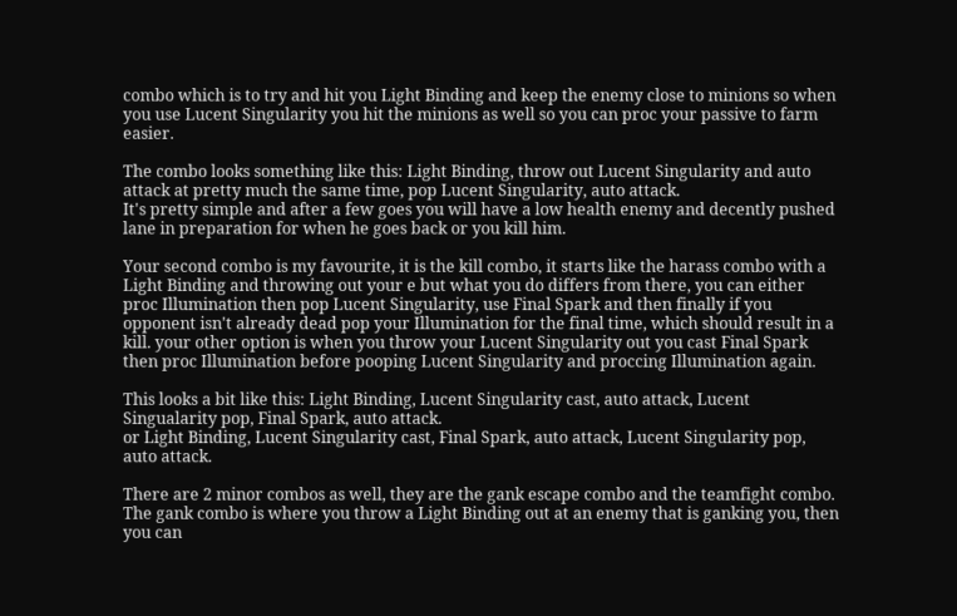combo which is to try and hit you Light Binding and keep the enemy close to minions so when you use Lucent Singularity you hit the minions as well so you can proc your passive to farm easier.

The combo looks something like this: Light Binding, throw out Lucent Singularity and auto attack at pretty much the same time, pop Lucent Singularity, auto attack.
It's pretty simple and after a few goes you will have a low health enemy and decently pushed lane in preparation for when he goes back or you kill him.

Your second combo is my favourite, it is the kill combo, it starts like the harass combo with a Light Binding and throwing out your e but what you do differs from there, you can either proc Illumination then pop Lucent Singularity, use Final Spark and then finally if you opponent isn't already dead pop your Illumination for the final time, which should result in a kill. your other option is when you throw your Lucent Singularity out you cast Final Spark then proc Illumination before pooping Lucent Singularity and proccing Illumination again.

This looks a bit like this: Light Binding, Lucent Singularity cast, auto attack, Lucent Singualarity pop, Final Spark, auto attack.
or Light Binding, Lucent Singularity cast, Final Spark, auto attack, Lucent Singularity pop, auto attack.

There are 2 minor combos as well, they are the gank escape combo and the teamfight combo. The gank combo is where you throw a Light Binding out at an enemy that is ganking you, then you can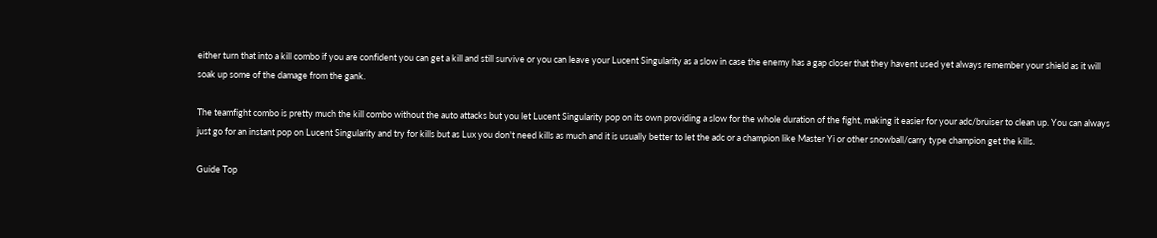either turn that into a kill combo if you are confident you can get a kill and still survive or you can leave your Lucent Singularity as a slow in case the enemy has a gap closer that they havent used yet always remember your shield as it will soak up some of the damage from the gank.

The teamfight combo is pretty much the kill combo without the auto attacks but you let Lucent Singularity pop on its own providing a slow for the whole duration of the fight, making it easier for your adc/bruiser to clean up. You can always just go for an instant pop on Lucent Singularity and try for kills but as Lux you don't need kills as much and it is usually better to let the adc or a champion like Master Yi or other snowball/carry type champion get the kills.

Guide Top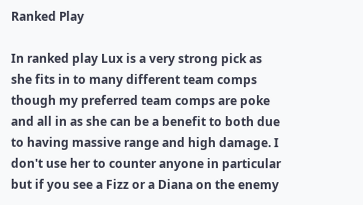Ranked Play

In ranked play Lux is a very strong pick as she fits in to many different team comps though my preferred team comps are poke and all in as she can be a benefit to both due to having massive range and high damage. I don't use her to counter anyone in particular but if you see a Fizz or a Diana on the enemy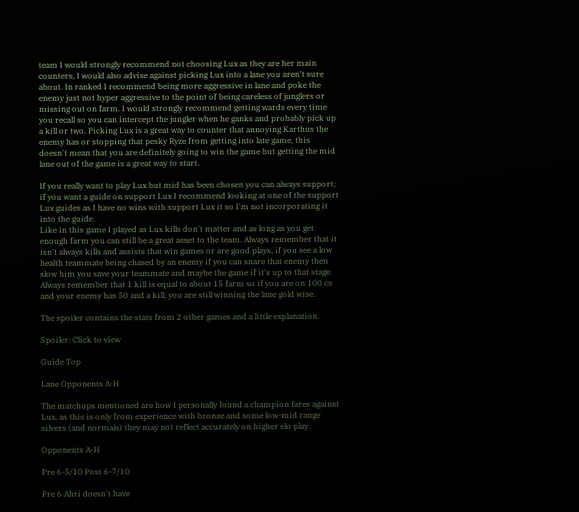team I would strongly recommend not choosing Lux as they are her main counters, I would also advise against picking Lux into a lane you aren't sure about. In ranked I recommend being more aggressive in lane and poke the enemy just not hyper aggressive to the point of being careless of junglers or missing out on farm. I would strongly recommend getting wards every time you recall so you can intercept the jungler when he ganks and probably pick up a kill or two. Picking Lux is a great way to counter that annoying Karthus the enemy has or stopping that pesky Ryze from getting into late game, this doesn't mean that you are definitely going to win the game but getting the mid lane out of the game is a great way to start.

If you really want to play Lux but mid has been chosen you can always support; if you want a guide on support Lux I recommend looking at one of the support Lux guides as I have no wins with support Lux it so I'm not incorporating it into the guide.
Like in this game I played as Lux kills don't matter and as long as you get enough farm you can still be a great asset to the team. Always remember that it isn't always kills and assists that win games or are good plays, if you see a low health teammate being chased by an enemy if you can snare that enemy then slow him you save your teammate and maybe the game if it's up to that stage. Always remember that 1 kill is equal to about 15 farm so if you are on 100 cs and your enemy has 50 and a kill, you are still winning the lane gold wise.

The spoiler contains the stats from 2 other games and a little explanation.

Spoiler: Click to view

Guide Top

Lane Opponents A-H

The matchups mentioned are how I personally found a champion fares against Lux, as this is only from experience with bronze and some low-mid range silvers (and normals) they may not reflect accurately on higher elo play.

Opponents A-H

Pre 6-5/10 Post 6-7/10

Pre 6 Ahri doesn't have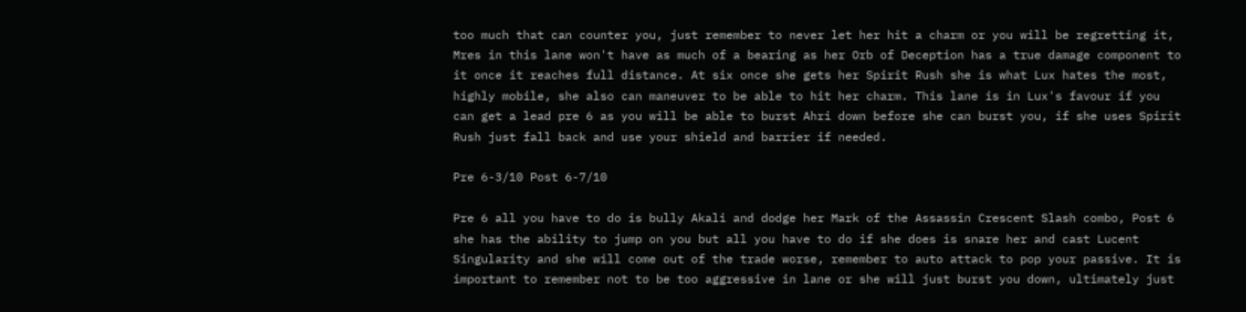too much that can counter you, just remember to never let her hit a charm or you will be regretting it, Mres in this lane won't have as much of a bearing as her Orb of Deception has a true damage component to it once it reaches full distance. At six once she gets her Spirit Rush she is what Lux hates the most, highly mobile, she also can maneuver to be able to hit her charm. This lane is in Lux's favour if you can get a lead pre 6 as you will be able to burst Ahri down before she can burst you, if she uses Spirit Rush just fall back and use your shield and barrier if needed.

Pre 6-3/10 Post 6-7/10

Pre 6 all you have to do is bully Akali and dodge her Mark of the Assassin Crescent Slash combo, Post 6 she has the ability to jump on you but all you have to do if she does is snare her and cast Lucent Singularity and she will come out of the trade worse, remember to auto attack to pop your passive. It is important to remember not to be too aggressive in lane or she will just burst you down, ultimately just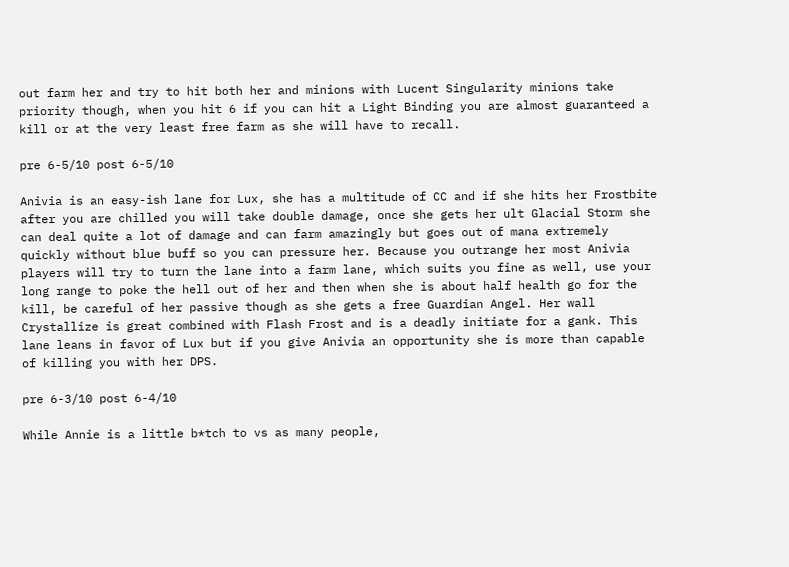out farm her and try to hit both her and minions with Lucent Singularity minions take priority though, when you hit 6 if you can hit a Light Binding you are almost guaranteed a kill or at the very least free farm as she will have to recall.

pre 6-5/10 post 6-5/10

Anivia is an easy-ish lane for Lux, she has a multitude of CC and if she hits her Frostbite after you are chilled you will take double damage, once she gets her ult Glacial Storm she can deal quite a lot of damage and can farm amazingly but goes out of mana extremely quickly without blue buff so you can pressure her. Because you outrange her most Anivia players will try to turn the lane into a farm lane, which suits you fine as well, use your long range to poke the hell out of her and then when she is about half health go for the kill, be careful of her passive though as she gets a free Guardian Angel. Her wall Crystallize is great combined with Flash Frost and is a deadly initiate for a gank. This lane leans in favor of Lux but if you give Anivia an opportunity she is more than capable of killing you with her DPS.

pre 6-3/10 post 6-4/10

While Annie is a little b*tch to vs as many people,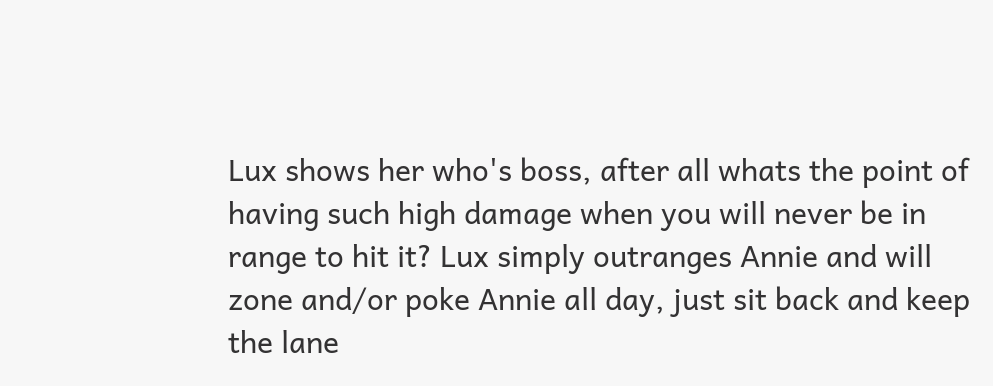Lux shows her who's boss, after all whats the point of having such high damage when you will never be in range to hit it? Lux simply outranges Annie and will zone and/or poke Annie all day, just sit back and keep the lane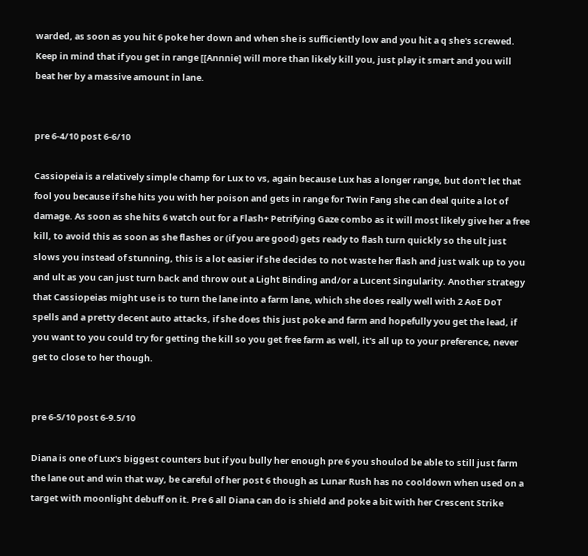warded, as soon as you hit 6 poke her down and when she is sufficiently low and you hit a q she's screwed. Keep in mind that if you get in range [[Annnie] will more than likely kill you, just play it smart and you will beat her by a massive amount in lane.


pre 6-4/10 post 6-6/10

Cassiopeia is a relatively simple champ for Lux to vs, again because Lux has a longer range, but don't let that fool you because if she hits you with her poison and gets in range for Twin Fang she can deal quite a lot of damage. As soon as she hits 6 watch out for a Flash+ Petrifying Gaze combo as it will most likely give her a free kill, to avoid this as soon as she flashes or (if you are good) gets ready to flash turn quickly so the ult just slows you instead of stunning, this is a lot easier if she decides to not waste her flash and just walk up to you and ult as you can just turn back and throw out a Light Binding and/or a Lucent Singularity. Another strategy that Cassiopeias might use is to turn the lane into a farm lane, which she does really well with 2 AoE DoT spells and a pretty decent auto attacks, if she does this just poke and farm and hopefully you get the lead, if you want to you could try for getting the kill so you get free farm as well, it's all up to your preference, never get to close to her though.


pre 6-5/10 post 6-9.5/10

Diana is one of Lux's biggest counters but if you bully her enough pre 6 you shoulod be able to still just farm the lane out and win that way, be careful of her post 6 though as Lunar Rush has no cooldown when used on a target with moonlight debuff on it. Pre 6 all Diana can do is shield and poke a bit with her Crescent Strike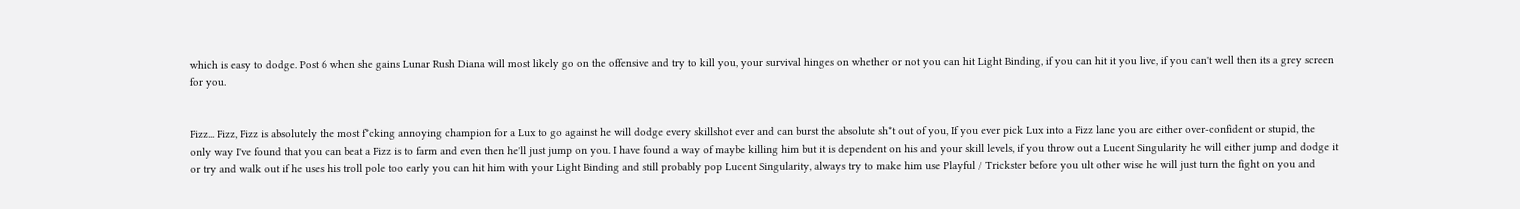which is easy to dodge. Post 6 when she gains Lunar Rush Diana will most likely go on the offensive and try to kill you, your survival hinges on whether or not you can hit Light Binding, if you can hit it you live, if you can't well then its a grey screen for you.


Fizz... Fizz, Fizz is absolutely the most f*cking annoying champion for a Lux to go against he will dodge every skillshot ever and can burst the absolute sh*t out of you, If you ever pick Lux into a Fizz lane you are either over-confident or stupid, the only way I've found that you can beat a Fizz is to farm and even then he'll just jump on you. I have found a way of maybe killing him but it is dependent on his and your skill levels, if you throw out a Lucent Singularity he will either jump and dodge it or try and walk out if he uses his troll pole too early you can hit him with your Light Binding and still probably pop Lucent Singularity, always try to make him use Playful / Trickster before you ult other wise he will just turn the fight on you and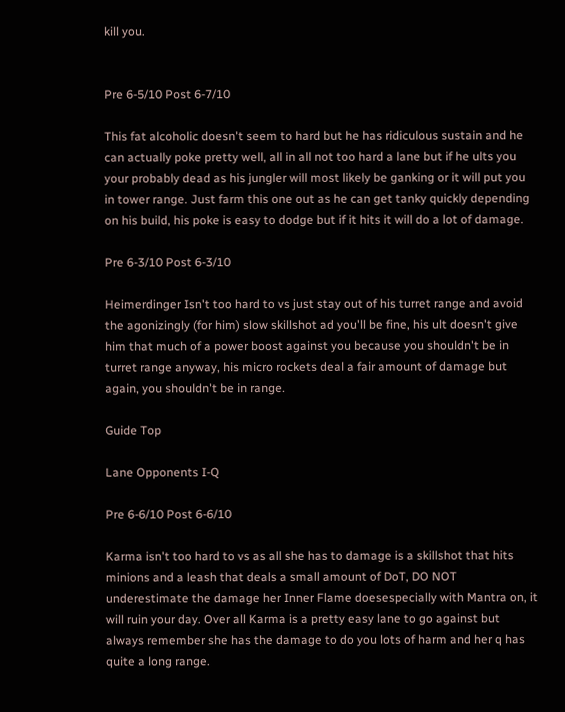kill you.


Pre 6-5/10 Post 6-7/10

This fat alcoholic doesn't seem to hard but he has ridiculous sustain and he can actually poke pretty well, all in all not too hard a lane but if he ults you your probably dead as his jungler will most likely be ganking or it will put you in tower range. Just farm this one out as he can get tanky quickly depending on his build, his poke is easy to dodge but if it hits it will do a lot of damage.

Pre 6-3/10 Post 6-3/10

Heimerdinger Isn't too hard to vs just stay out of his turret range and avoid the agonizingly (for him) slow skillshot ad you'll be fine, his ult doesn't give him that much of a power boost against you because you shouldn't be in turret range anyway, his micro rockets deal a fair amount of damage but again, you shouldn't be in range.

Guide Top

Lane Opponents I-Q

Pre 6-6/10 Post 6-6/10

Karma isn't too hard to vs as all she has to damage is a skillshot that hits minions and a leash that deals a small amount of DoT, DO NOT underestimate the damage her Inner Flame doesespecially with Mantra on, it will ruin your day. Over all Karma is a pretty easy lane to go against but always remember she has the damage to do you lots of harm and her q has quite a long range.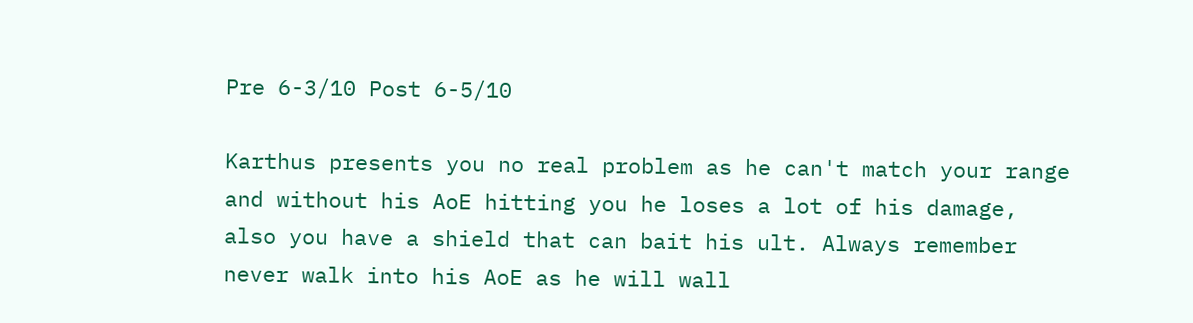Pre 6-3/10 Post 6-5/10

Karthus presents you no real problem as he can't match your range and without his AoE hitting you he loses a lot of his damage, also you have a shield that can bait his ult. Always remember never walk into his AoE as he will wall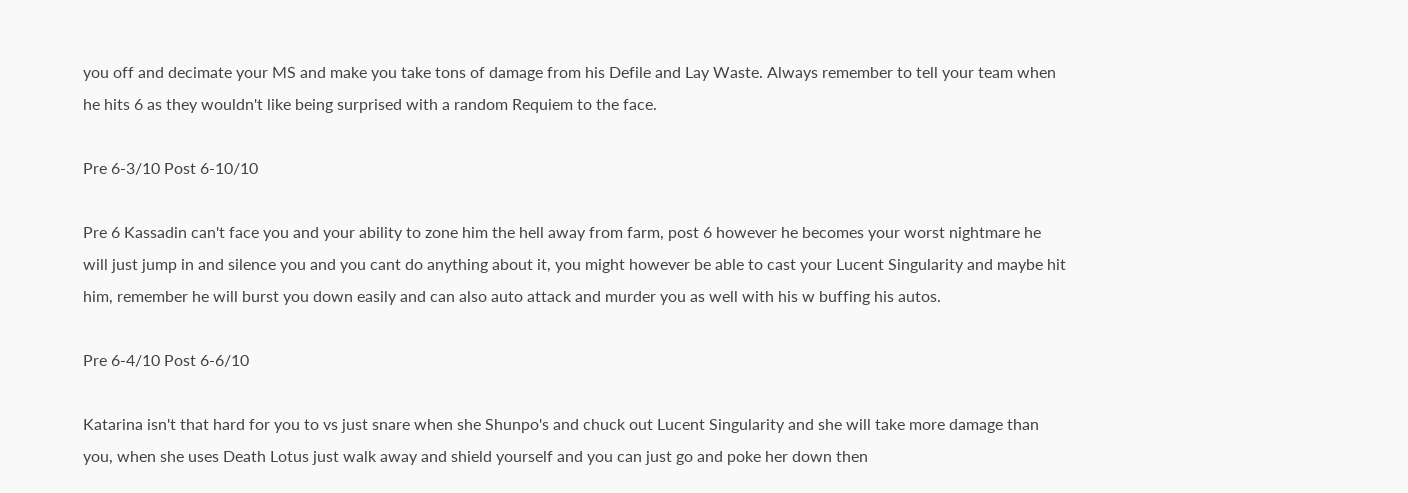you off and decimate your MS and make you take tons of damage from his Defile and Lay Waste. Always remember to tell your team when he hits 6 as they wouldn't like being surprised with a random Requiem to the face.

Pre 6-3/10 Post 6-10/10

Pre 6 Kassadin can't face you and your ability to zone him the hell away from farm, post 6 however he becomes your worst nightmare he will just jump in and silence you and you cant do anything about it, you might however be able to cast your Lucent Singularity and maybe hit him, remember he will burst you down easily and can also auto attack and murder you as well with his w buffing his autos.

Pre 6-4/10 Post 6-6/10

Katarina isn't that hard for you to vs just snare when she Shunpo's and chuck out Lucent Singularity and she will take more damage than you, when she uses Death Lotus just walk away and shield yourself and you can just go and poke her down then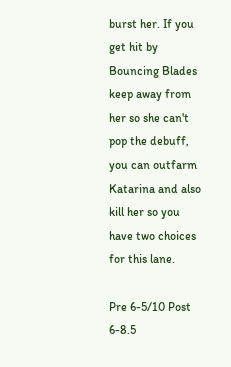burst her. If you get hit by Bouncing Blades keep away from her so she can't pop the debuff, you can outfarm Katarina and also kill her so you have two choices for this lane.

Pre 6-5/10 Post 6-8.5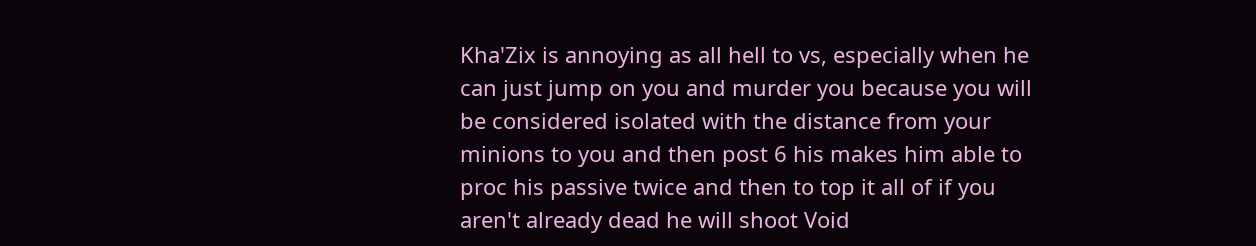Kha'Zix is annoying as all hell to vs, especially when he can just jump on you and murder you because you will be considered isolated with the distance from your minions to you and then post 6 his makes him able to proc his passive twice and then to top it all of if you aren't already dead he will shoot Void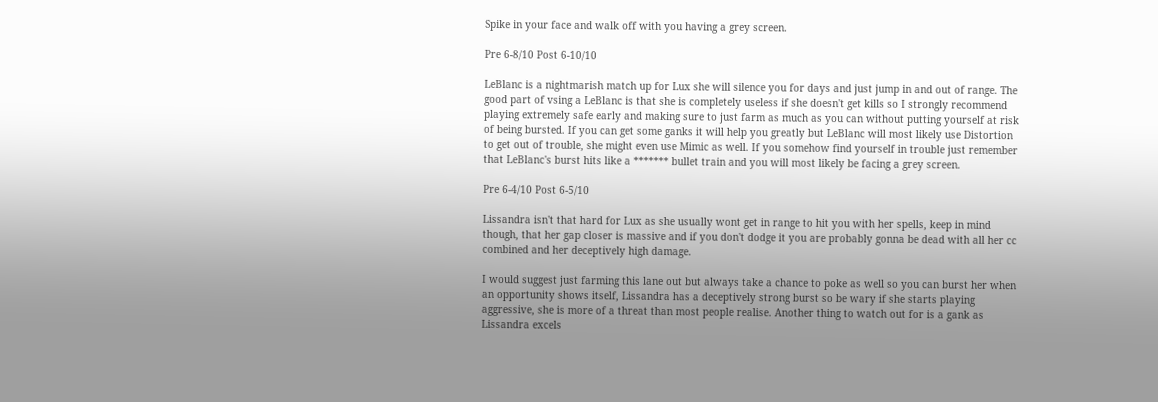Spike in your face and walk off with you having a grey screen.

Pre 6-8/10 Post 6-10/10

LeBlanc is a nightmarish match up for Lux she will silence you for days and just jump in and out of range. The good part of vsing a LeBlanc is that she is completely useless if she doesn't get kills so I strongly recommend playing extremely safe early and making sure to just farm as much as you can without putting yourself at risk of being bursted. If you can get some ganks it will help you greatly but LeBlanc will most likely use Distortion to get out of trouble, she might even use Mimic as well. If you somehow find yourself in trouble just remember that LeBlanc's burst hits like a ******* bullet train and you will most likely be facing a grey screen.

Pre 6-4/10 Post 6-5/10

Lissandra isn't that hard for Lux as she usually wont get in range to hit you with her spells, keep in mind though, that her gap closer is massive and if you don't dodge it you are probably gonna be dead with all her cc combined and her deceptively high damage.

I would suggest just farming this lane out but always take a chance to poke as well so you can burst her when an opportunity shows itself, Lissandra has a deceptively strong burst so be wary if she starts playing aggressive, she is more of a threat than most people realise. Another thing to watch out for is a gank as Lissandra excels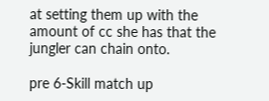at setting them up with the amount of cc she has that the jungler can chain onto.

pre 6-Skill match up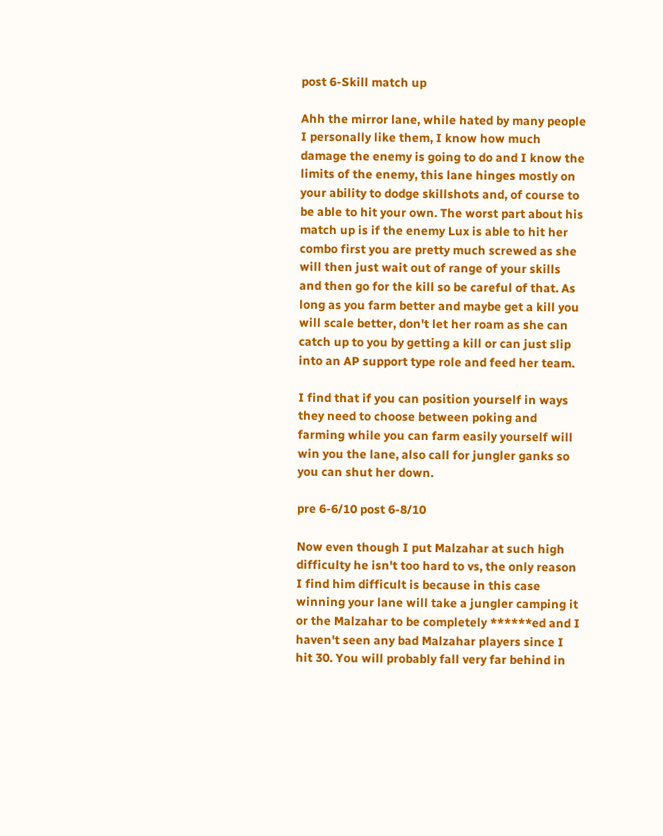post 6-Skill match up

Ahh the mirror lane, while hated by many people I personally like them, I know how much damage the enemy is going to do and I know the limits of the enemy, this lane hinges mostly on your ability to dodge skillshots and, of course to be able to hit your own. The worst part about his match up is if the enemy Lux is able to hit her combo first you are pretty much screwed as she will then just wait out of range of your skills and then go for the kill so be careful of that. As long as you farm better and maybe get a kill you will scale better, don't let her roam as she can catch up to you by getting a kill or can just slip into an AP support type role and feed her team.

I find that if you can position yourself in ways they need to choose between poking and farming while you can farm easily yourself will win you the lane, also call for jungler ganks so you can shut her down.

pre 6-6/10 post 6-8/10

Now even though I put Malzahar at such high difficulty he isn't too hard to vs, the only reason I find him difficult is because in this case winning your lane will take a jungler camping it or the Malzahar to be completely ******ed and I haven't seen any bad Malzahar players since I hit 30. You will probably fall very far behind in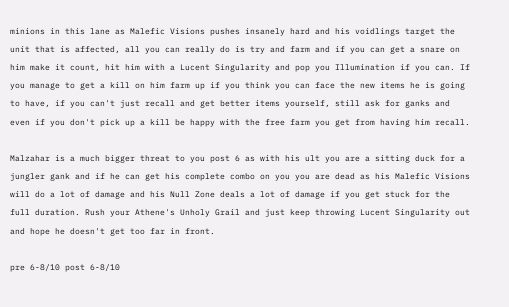minions in this lane as Malefic Visions pushes insanely hard and his voidlings target the unit that is affected, all you can really do is try and farm and if you can get a snare on him make it count, hit him with a Lucent Singularity and pop you Illumination if you can. If you manage to get a kill on him farm up if you think you can face the new items he is going to have, if you can't just recall and get better items yourself, still ask for ganks and even if you don't pick up a kill be happy with the free farm you get from having him recall.

Malzahar is a much bigger threat to you post 6 as with his ult you are a sitting duck for a jungler gank and if he can get his complete combo on you you are dead as his Malefic Visions will do a lot of damage and his Null Zone deals a lot of damage if you get stuck for the full duration. Rush your Athene's Unholy Grail and just keep throwing Lucent Singularity out and hope he doesn't get too far in front.

pre 6-8/10 post 6-8/10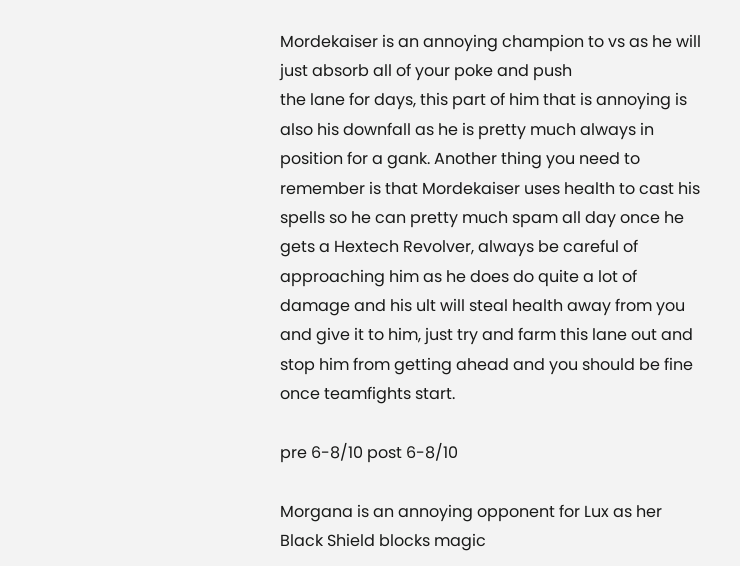Mordekaiser is an annoying champion to vs as he will just absorb all of your poke and push
the lane for days, this part of him that is annoying is also his downfall as he is pretty much always in position for a gank. Another thing you need to remember is that Mordekaiser uses health to cast his spells so he can pretty much spam all day once he gets a Hextech Revolver, always be careful of approaching him as he does do quite a lot of damage and his ult will steal health away from you and give it to him, just try and farm this lane out and stop him from getting ahead and you should be fine once teamfights start.

pre 6-8/10 post 6-8/10

Morgana is an annoying opponent for Lux as her Black Shield blocks magic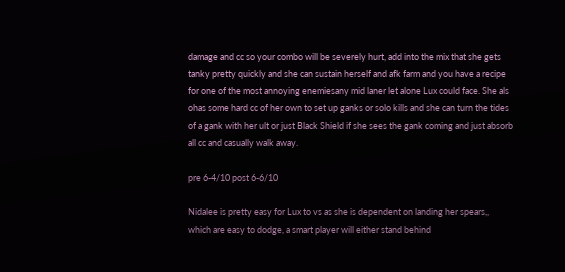damage and cc so your combo will be severely hurt, add into the mix that she gets tanky pretty quickly and she can sustain herself and afk farm and you have a recipe for one of the most annoying enemiesany mid laner let alone Lux could face. She als ohas some hard cc of her own to set up ganks or solo kills and she can turn the tides of a gank with her ult or just Black Shield if she sees the gank coming and just absorb all cc and casually walk away.

pre 6-4/10 post 6-6/10

Nidalee is pretty easy for Lux to vs as she is dependent on landing her spears,, which are easy to dodge, a smart player will either stand behind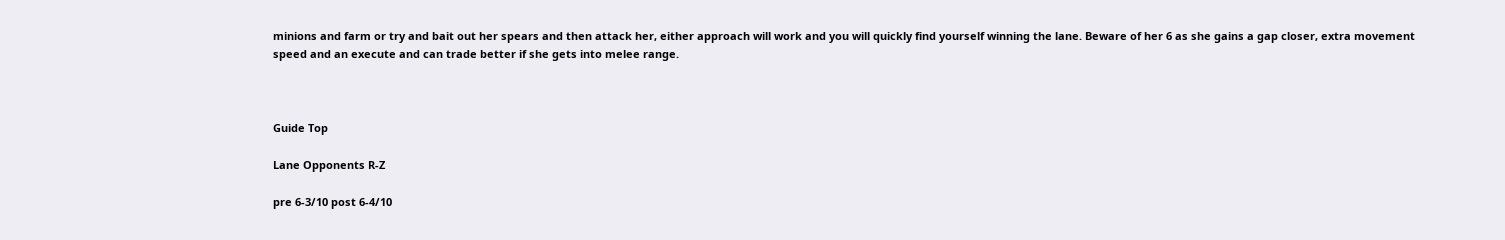minions and farm or try and bait out her spears and then attack her, either approach will work and you will quickly find yourself winning the lane. Beware of her 6 as she gains a gap closer, extra movement speed and an execute and can trade better if she gets into melee range.



Guide Top

Lane Opponents R-Z

pre 6-3/10 post 6-4/10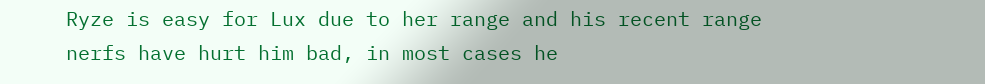Ryze is easy for Lux due to her range and his recent range nerfs have hurt him bad, in most cases he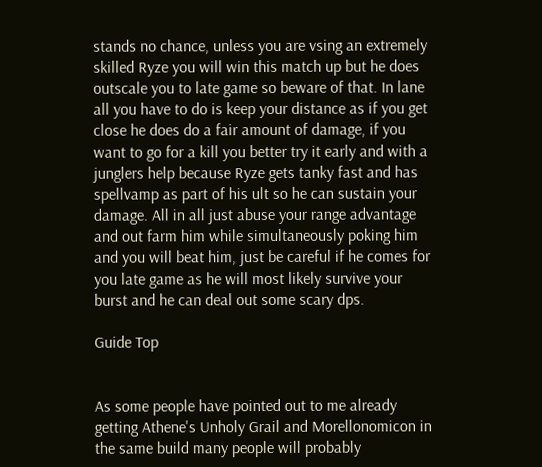stands no chance, unless you are vsing an extremely skilled Ryze you will win this match up but he does outscale you to late game so beware of that. In lane all you have to do is keep your distance as if you get close he does do a fair amount of damage, if you want to go for a kill you better try it early and with a junglers help because Ryze gets tanky fast and has spellvamp as part of his ult so he can sustain your damage. All in all just abuse your range advantage and out farm him while simultaneously poking him and you will beat him, just be careful if he comes for you late game as he will most likely survive your burst and he can deal out some scary dps.

Guide Top


As some people have pointed out to me already getting Athene's Unholy Grail and Morellonomicon in the same build many people will probably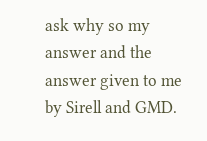ask why so my answer and the answer given to me by Sirell and GMD.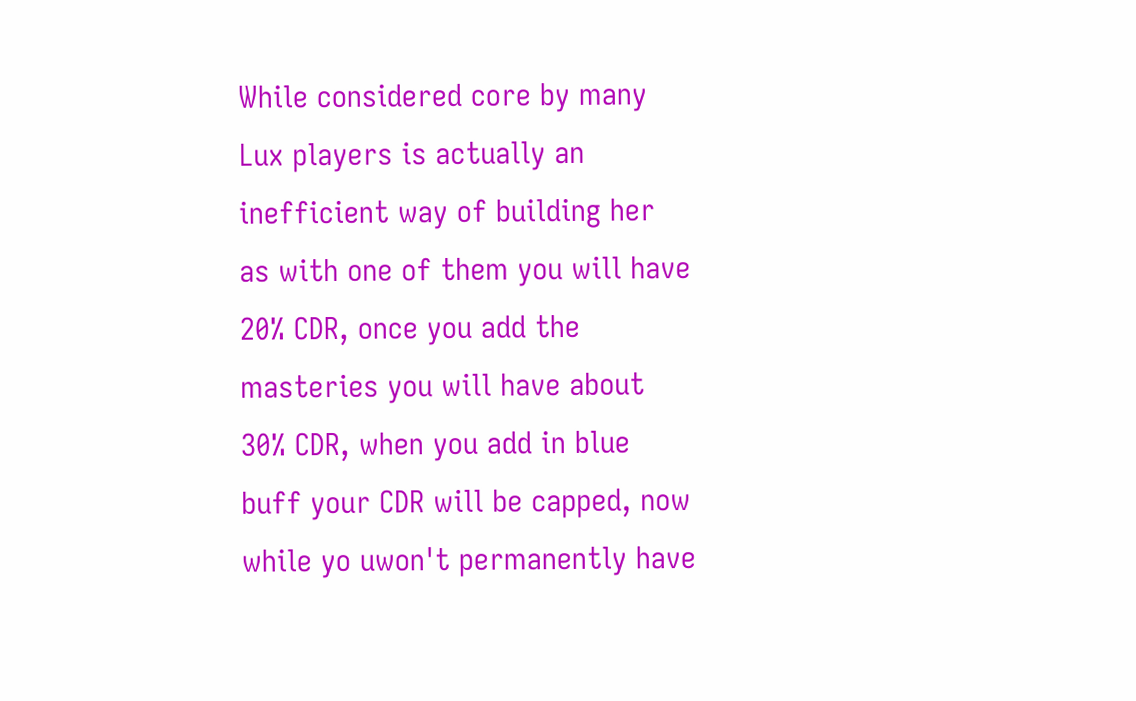While considered core by many Lux players is actually an inefficient way of building her as with one of them you will have 20% CDR, once you add the masteries you will have about 30% CDR, when you add in blue buff your CDR will be capped, now while yo uwon't permanently have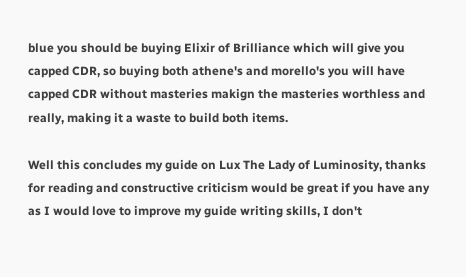blue you should be buying Elixir of Brilliance which will give you capped CDR, so buying both athene's and morello's you will have capped CDR without masteries makign the masteries worthless and really, making it a waste to build both items.

Well this concludes my guide on Lux The Lady of Luminosity, thanks for reading and constructive criticism would be great if you have any as I would love to improve my guide writing skills, I don't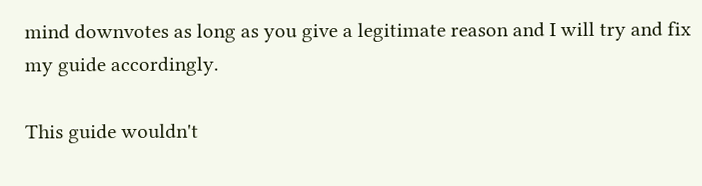mind downvotes as long as you give a legitimate reason and I will try and fix my guide accordingly.

This guide wouldn't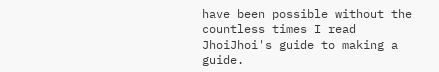have been possible without the countless times I read JhoiJhoi's guide to making a guide.